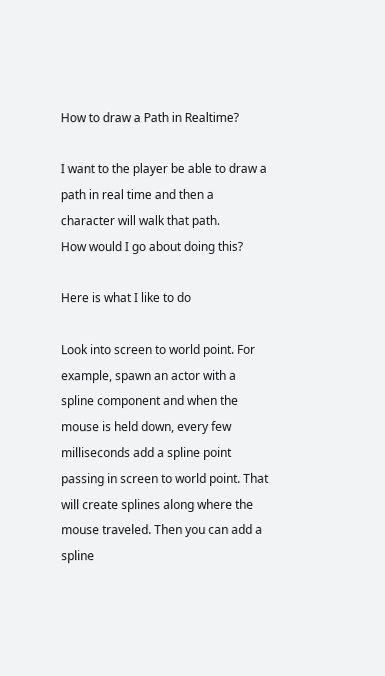How to draw a Path in Realtime?

I want to the player be able to draw a path in real time and then a character will walk that path.
How would I go about doing this?

Here is what I like to do

Look into screen to world point. For example, spawn an actor with a spline component and when the mouse is held down, every few milliseconds add a spline point passing in screen to world point. That will create splines along where the mouse traveled. Then you can add a spline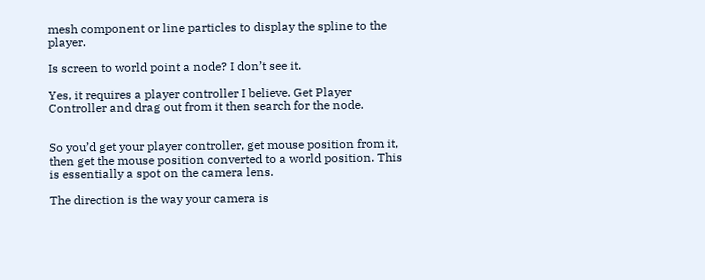mesh component or line particles to display the spline to the player.

Is screen to world point a node? I don’t see it.

Yes, it requires a player controller I believe. Get Player Controller and drag out from it then search for the node.


So you’d get your player controller, get mouse position from it, then get the mouse position converted to a world position. This is essentially a spot on the camera lens.

The direction is the way your camera is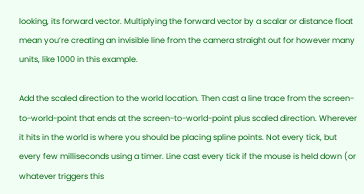looking, its forward vector. Multiplying the forward vector by a scalar or distance float mean you’re creating an invisible line from the camera straight out for however many units, like 1000 in this example.

Add the scaled direction to the world location. Then cast a line trace from the screen-to-world-point that ends at the screen-to-world-point plus scaled direction. Wherever it hits in the world is where you should be placing spline points. Not every tick, but every few milliseconds using a timer. Line cast every tick if the mouse is held down (or whatever triggers this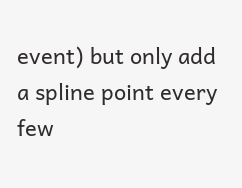event) but only add a spline point every few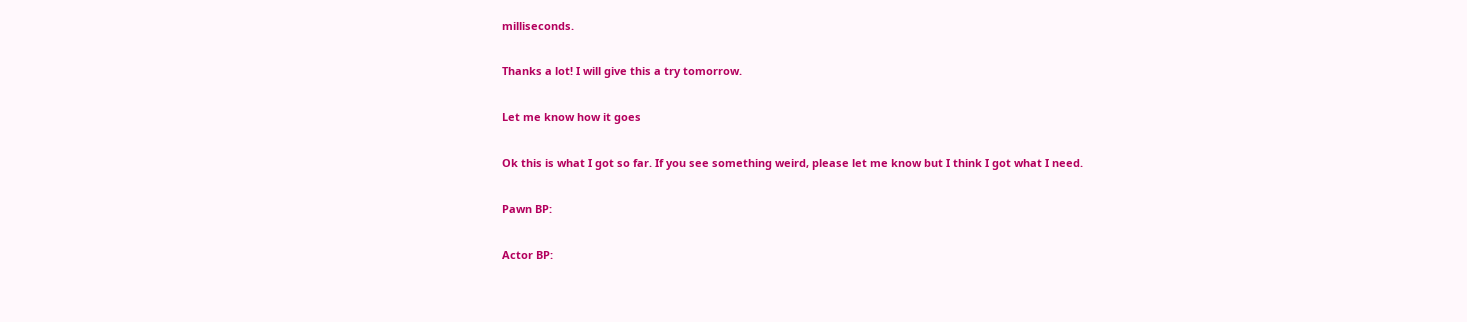milliseconds.

Thanks a lot! I will give this a try tomorrow.

Let me know how it goes

Ok this is what I got so far. If you see something weird, please let me know but I think I got what I need.

Pawn BP:

Actor BP: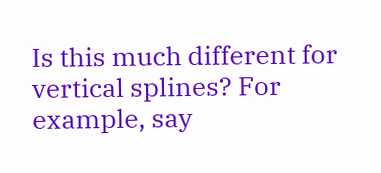Is this much different for vertical splines? For example, say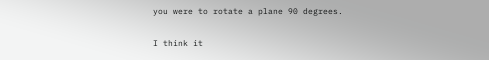you were to rotate a plane 90 degrees.

I think it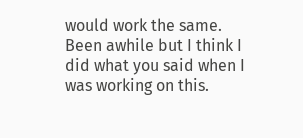would work the same. Been awhile but I think I did what you said when I was working on this.